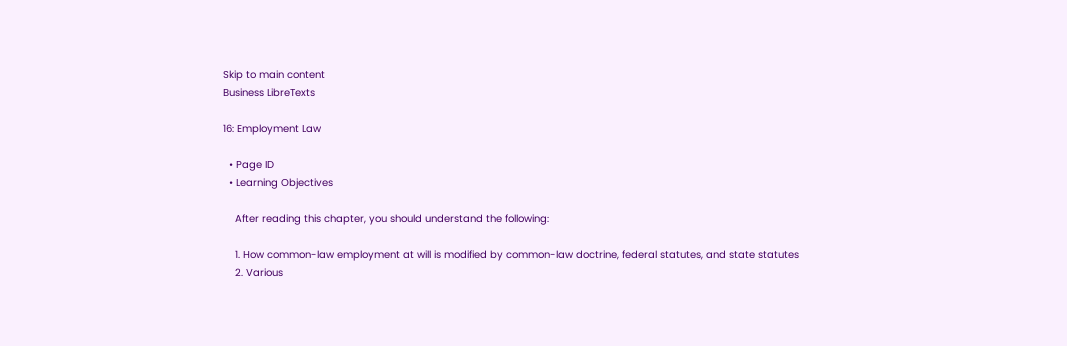Skip to main content
Business LibreTexts

16: Employment Law

  • Page ID
  • Learning Objectives

    After reading this chapter, you should understand the following:

    1. How common-law employment at will is modified by common-law doctrine, federal statutes, and state statutes
    2. Various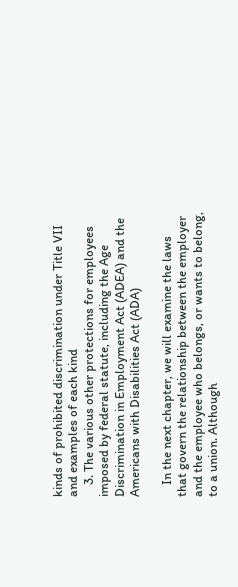kinds of prohibited discrimination under Title VII and examples of each kind
    3. The various other protections for employees imposed by federal statute, including the Age Discrimination in Employment Act (ADEA) and the Americans with Disabilities Act (ADA)

    In the next chapter, we will examine the laws that govern the relationship between the employer and the employee who belongs, or wants to belong, to a union. Although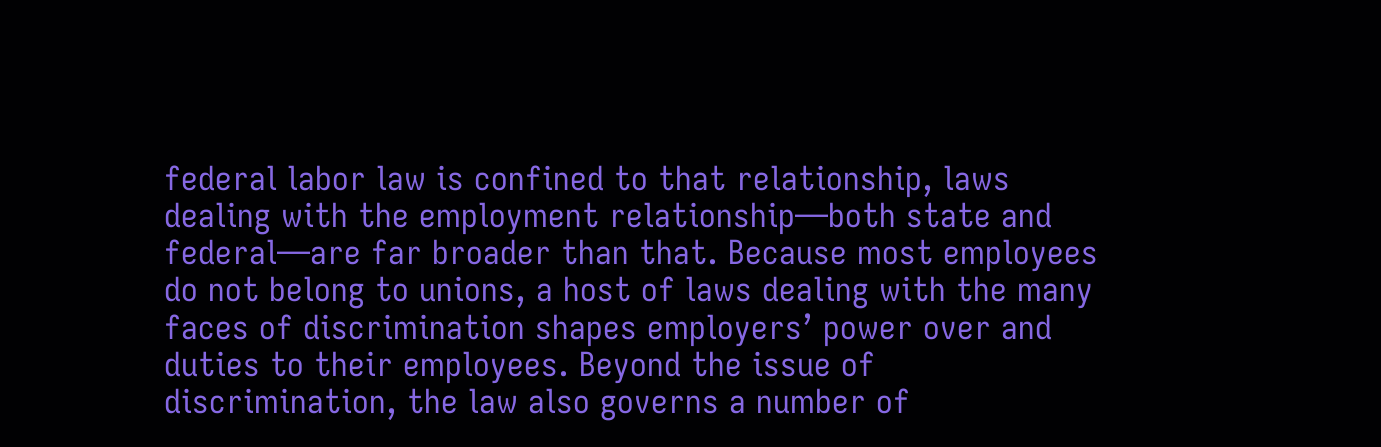federal labor law is confined to that relationship, laws dealing with the employment relationship—both state and federal—are far broader than that. Because most employees do not belong to unions, a host of laws dealing with the many faces of discrimination shapes employers’ power over and duties to their employees. Beyond the issue of discrimination, the law also governs a number of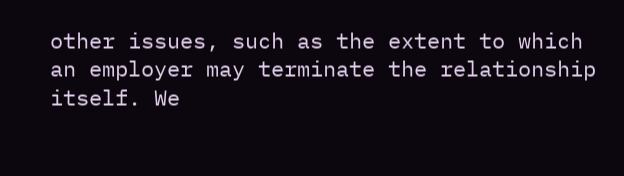other issues, such as the extent to which an employer may terminate the relationship itself. We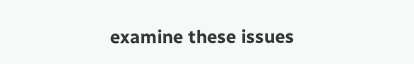examine these issues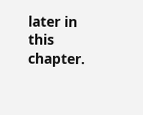later in this chapter.